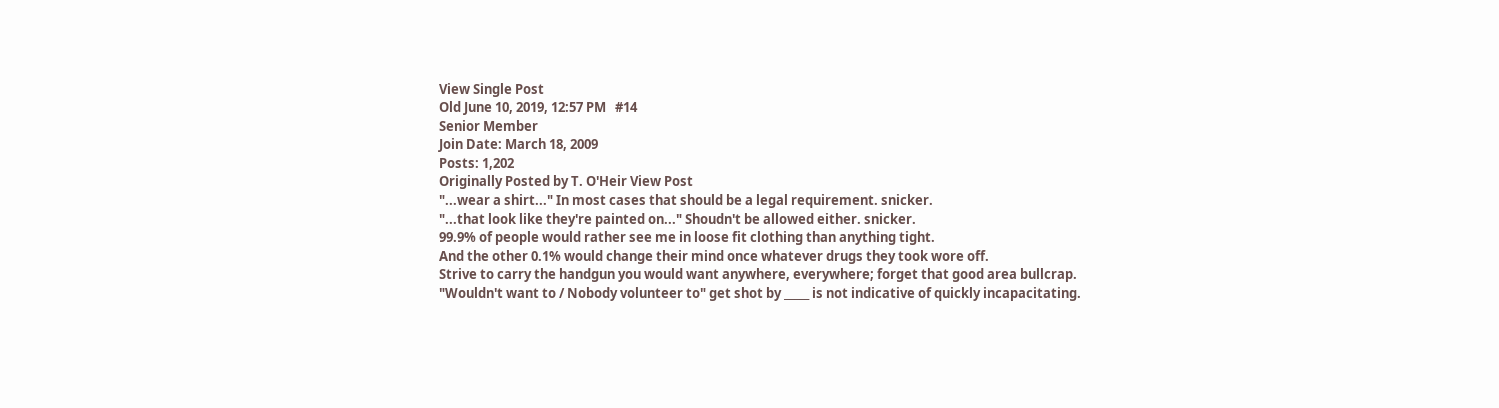View Single Post
Old June 10, 2019, 12:57 PM   #14
Senior Member
Join Date: March 18, 2009
Posts: 1,202
Originally Posted by T. O'Heir View Post
"...wear a shirt..." In most cases that should be a legal requirement. snicker.
"...that look like they're painted on..." Shoudn't be allowed either. snicker.
99.9% of people would rather see me in loose fit clothing than anything tight.
And the other 0.1% would change their mind once whatever drugs they took wore off.
Strive to carry the handgun you would want anywhere, everywhere; forget that good area bullcrap.
"Wouldn't want to / Nobody volunteer to" get shot by _____ is not indicative of quickly incapacitating.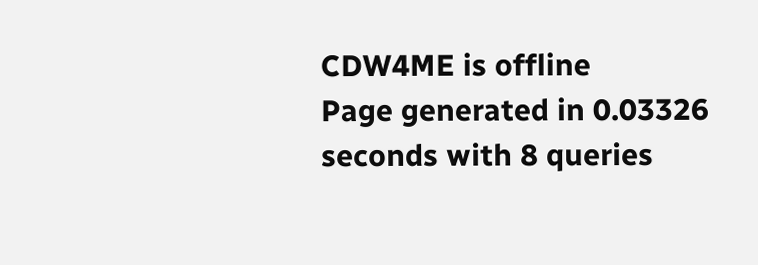CDW4ME is offline
Page generated in 0.03326 seconds with 8 queries